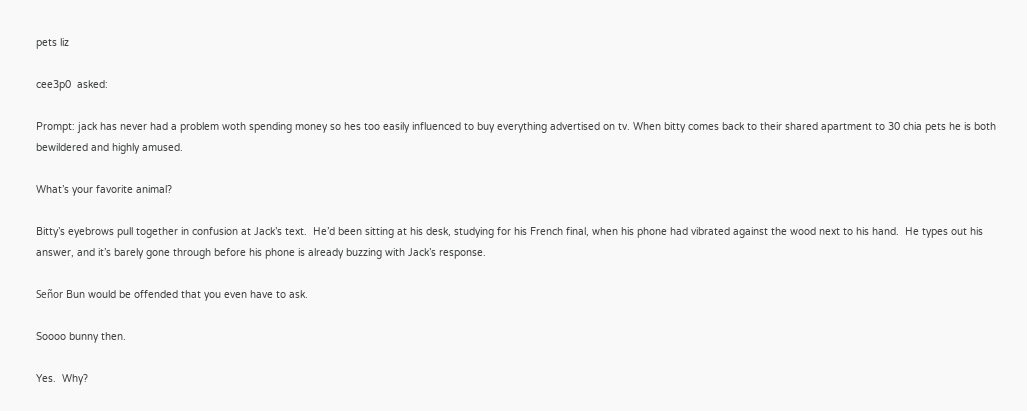pets liz

cee3p0  asked:

Prompt: jack has never had a problem woth spending money so hes too easily influenced to buy everything advertised on tv. When bitty comes back to their shared apartment to 30 chia pets he is both bewildered and highly amused.

What’s your favorite animal?

Bitty’s eyebrows pull together in confusion at Jack’s text.  He’d been sitting at his desk, studying for his French final, when his phone had vibrated against the wood next to his hand.  He types out his answer, and it’s barely gone through before his phone is already buzzing with Jack’s response.

Señor Bun would be offended that you even have to ask.

Soooo bunny then.

Yes.  Why?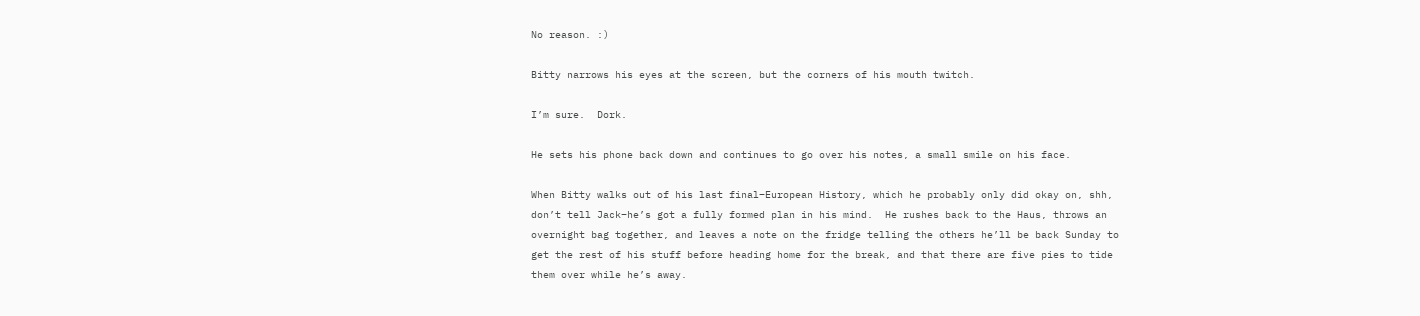No reason. :)

Bitty narrows his eyes at the screen, but the corners of his mouth twitch.

I’m sure.  Dork.

He sets his phone back down and continues to go over his notes, a small smile on his face.

When Bitty walks out of his last final–European History, which he probably only did okay on, shh, don’t tell Jack–he’s got a fully formed plan in his mind.  He rushes back to the Haus, throws an overnight bag together, and leaves a note on the fridge telling the others he’ll be back Sunday to get the rest of his stuff before heading home for the break, and that there are five pies to tide them over while he’s away.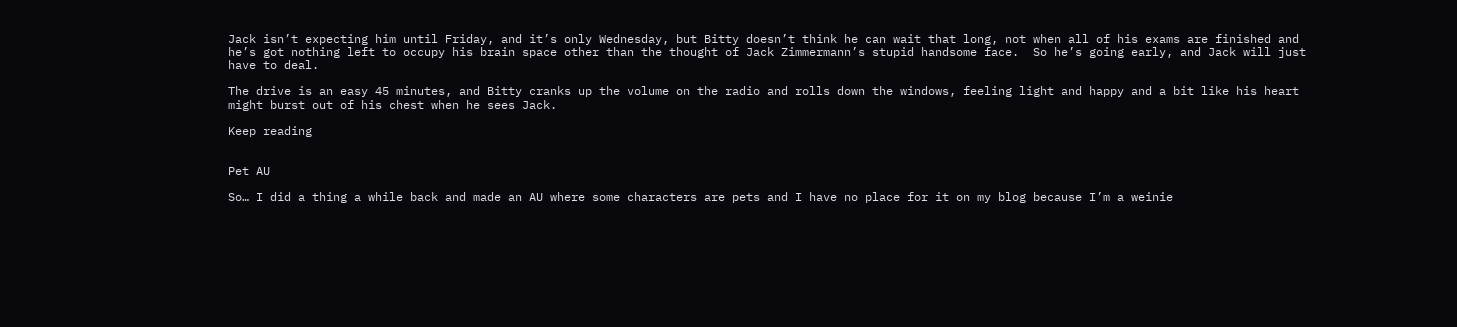Jack isn’t expecting him until Friday, and it’s only Wednesday, but Bitty doesn’t think he can wait that long, not when all of his exams are finished and he’s got nothing left to occupy his brain space other than the thought of Jack Zimmermann’s stupid handsome face.  So he’s going early, and Jack will just have to deal.

The drive is an easy 45 minutes, and Bitty cranks up the volume on the radio and rolls down the windows, feeling light and happy and a bit like his heart might burst out of his chest when he sees Jack.

Keep reading


Pet AU

So… I did a thing a while back and made an AU where some characters are pets and I have no place for it on my blog because I’m a weinie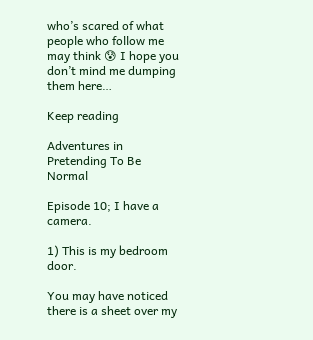who’s scared of what people who follow me may think 😰 I hope you don’t mind me dumping them here…

Keep reading

Adventures in Pretending To Be Normal

Episode 10; I have a camera.

1) This is my bedroom door.

You may have noticed there is a sheet over my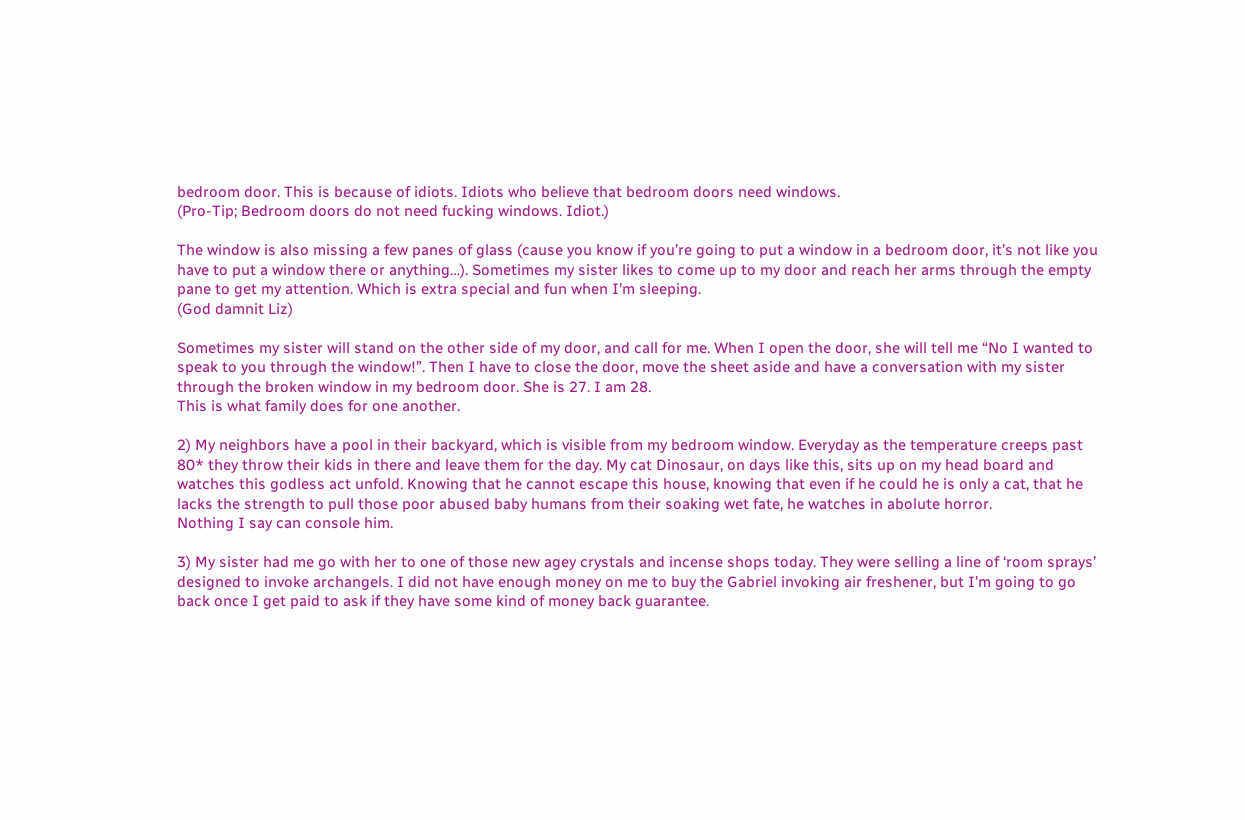bedroom door. This is because of idiots. Idiots who believe that bedroom doors need windows.
(Pro-Tip; Bedroom doors do not need fucking windows. Idiot.)

The window is also missing a few panes of glass (cause you know if you’re going to put a window in a bedroom door, it’s not like you have to put a window there or anything…). Sometimes my sister likes to come up to my door and reach her arms through the empty pane to get my attention. Which is extra special and fun when I’m sleeping.
(God damnit Liz)

Sometimes my sister will stand on the other side of my door, and call for me. When I open the door, she will tell me “No I wanted to speak to you through the window!”. Then I have to close the door, move the sheet aside and have a conversation with my sister through the broken window in my bedroom door. She is 27. I am 28.
This is what family does for one another.

2) My neighbors have a pool in their backyard, which is visible from my bedroom window. Everyday as the temperature creeps past 80* they throw their kids in there and leave them for the day. My cat Dinosaur, on days like this, sits up on my head board and watches this godless act unfold. Knowing that he cannot escape this house, knowing that even if he could he is only a cat, that he lacks the strength to pull those poor abused baby humans from their soaking wet fate, he watches in abolute horror.
Nothing I say can console him.

3) My sister had me go with her to one of those new agey crystals and incense shops today. They were selling a line of ‘room sprays’ designed to invoke archangels. I did not have enough money on me to buy the Gabriel invoking air freshener, but I’m going to go back once I get paid to ask if they have some kind of money back guarantee.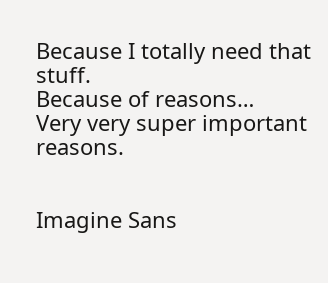Because I totally need that stuff.
Because of reasons…
Very very super important reasons.


Imagine Sans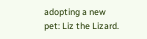adopting a new pet: Liz the Lizard.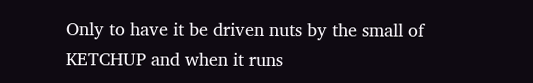Only to have it be driven nuts by the small of KETCHUP and when it runs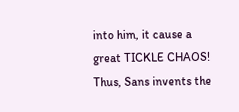into him, it cause a great TICKLE CHAOS! Thus, Sans invents the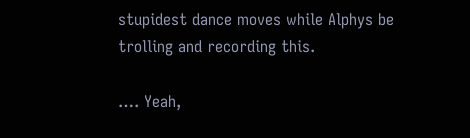stupidest dance moves while Alphys be trolling and recording this.

…. Yeah,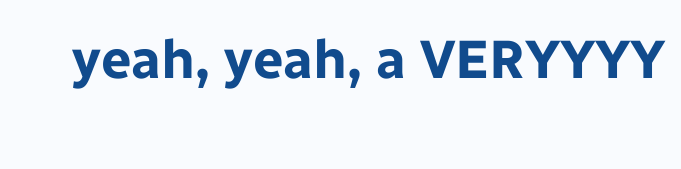yeah, yeah, a VERYYYY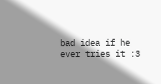bad idea if he ever tries it :3